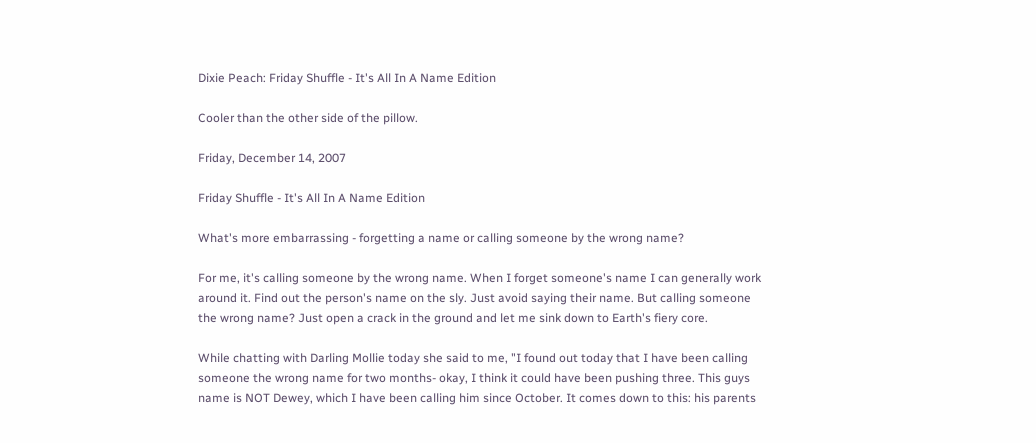Dixie Peach: Friday Shuffle - It's All In A Name Edition

Cooler than the other side of the pillow.

Friday, December 14, 2007

Friday Shuffle - It's All In A Name Edition

What's more embarrassing - forgetting a name or calling someone by the wrong name?

For me, it's calling someone by the wrong name. When I forget someone's name I can generally work around it. Find out the person's name on the sly. Just avoid saying their name. But calling someone the wrong name? Just open a crack in the ground and let me sink down to Earth's fiery core.

While chatting with Darling Mollie today she said to me, "I found out today that I have been calling someone the wrong name for two months- okay, I think it could have been pushing three. This guys name is NOT Dewey, which I have been calling him since October. It comes down to this: his parents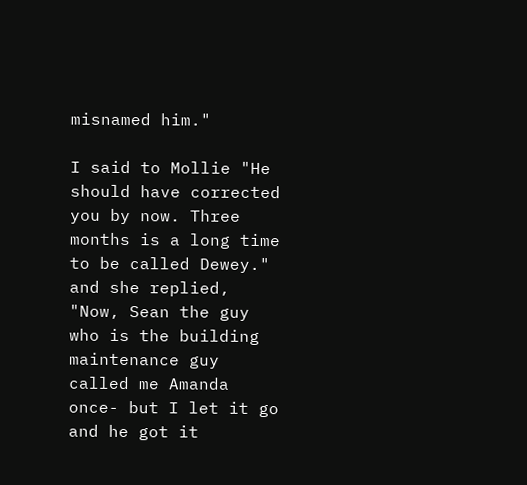misnamed him."

I said to Mollie "He should have corrected you by now. Three months is a long time to be called Dewey." and she replied, "Now, Sean the guy who is the building maintenance guy called me Amanda once- but I let it go and he got it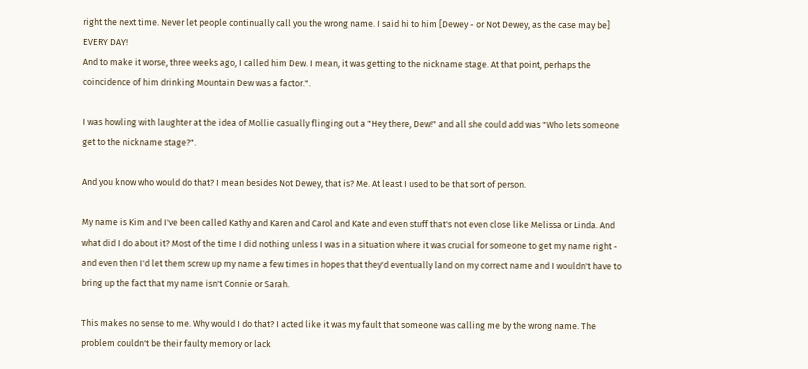right the next time. Never let people continually call you the wrong name. I said hi to him [Dewey - or Not Dewey, as the case may be] EVERY DAY!
And to make it worse, three weeks ago, I called him Dew. I mean, it was getting to the nickname stage. At that point, perhaps the coincidence of him drinking Mountain Dew was a factor.".

I was howling with laughter at the idea of Mollie casually flinging out a "Hey there, Dew!" and all she could add was "Who lets someone get to the nickname stage?".

And you know who would do that? I mean besides Not Dewey, that is? Me. At least I used to be that sort of person.

My name is Kim and I've been called Kathy and Karen and Carol and Kate and even stuff that's not even close like Melissa or Linda. And what did I do about it? Most of the time I did nothing unless I was in a situation where it was crucial for someone to get my name right - and even then I'd let them screw up my name a few times in hopes that they'd eventually land on my correct name and I wouldn't have to bring up the fact that my name isn't Connie or Sarah.

This makes no sense to me. Why would I do that? I acted like it was my fault that someone was calling me by the wrong name. The problem couldn't be their faulty memory or lack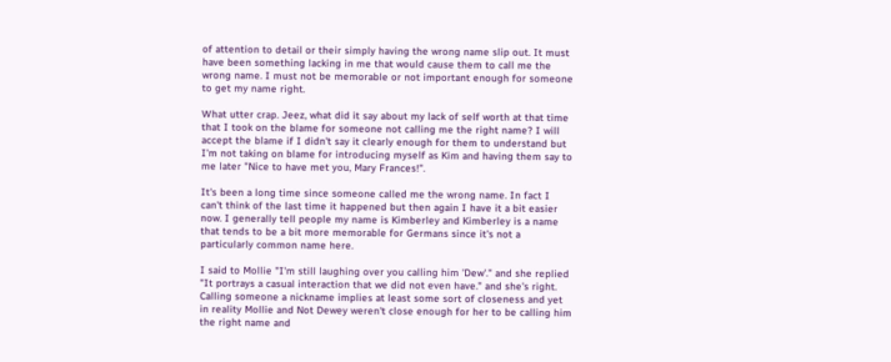of attention to detail or their simply having the wrong name slip out. It must have been something lacking in me that would cause them to call me the wrong name. I must not be memorable or not important enough for someone to get my name right.

What utter crap. Jeez, what did it say about my lack of self worth at that time that I took on the blame for someone not calling me the right name? I will accept the blame if I didn't say it clearly enough for them to understand but I'm not taking on blame for introducing myself as Kim and having them say to me later "Nice to have met you, Mary Frances!".

It's been a long time since someone called me the wrong name. In fact I can't think of the last time it happened but then again I have it a bit easier now. I generally tell people my name is Kimberley and Kimberley is a name that tends to be a bit more memorable for Germans since it's not a particularly common name here.

I said to Mollie "I'm still laughing over you calling him 'Dew'." and she replied "It portrays a casual interaction that we did not even have." and she's right. Calling someone a nickname implies at least some sort of closeness and yet in reality Mollie and Not Dewey weren't close enough for her to be calling him the right name and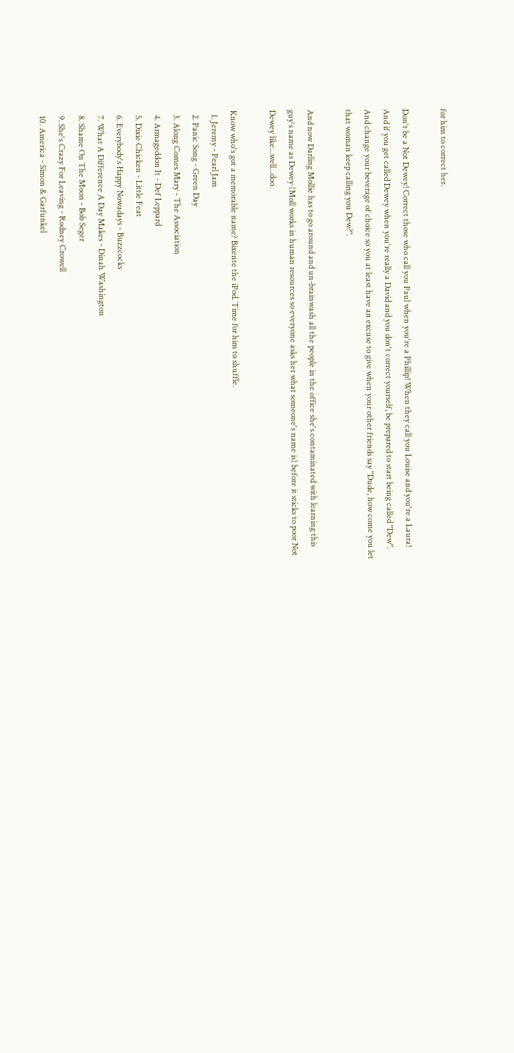for him to correct her.

Don't be a Not Dewey! Correct those who call you Paul when you're a Phillip! When they call you Louise and you're a Laura! And if you get called Dewey when you're really a David and you don't correct yourself, be prepared to start being called "Dew". And change your beverage of choice so you at least have an excuse to give when your other friends say "Dude, how come you let that woman keep calling you Dew?".

And now Darling Mollie has to go around and un-brainwash all the people in the office she's contaminated with learning this guy's name as Dewey (Moll works in human resources so everyone asks her what someone's name is) before it sticks to poor Not Dewey like...well...doo.

Know who's got a memorable name? Bixente the iPod. Time for him to shuffle.
  1. Jeremy - Pearl Jam
  2. Panic Song - Green Day
  3. Along Comes Mary - The Association
  4. Armageddon It - Def Leppard
  5. Dixie Chicken - Little Feat
  6. Everybody's Happy Nowadays - Buzzcocks
  7. What A Difference A Day Makes - Dinah Washington
  8. Shame On The Moon - Bob Seger
  9. She's Crazy For Leaving - Rodney Crowell
  10. America - Simon & Garfunkel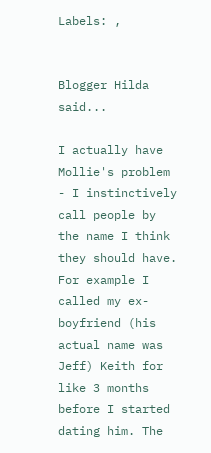Labels: ,


Blogger Hilda said...

I actually have Mollie's problem - I instinctively call people by the name I think they should have. For example I called my ex-boyfriend (his actual name was Jeff) Keith for like 3 months before I started dating him. The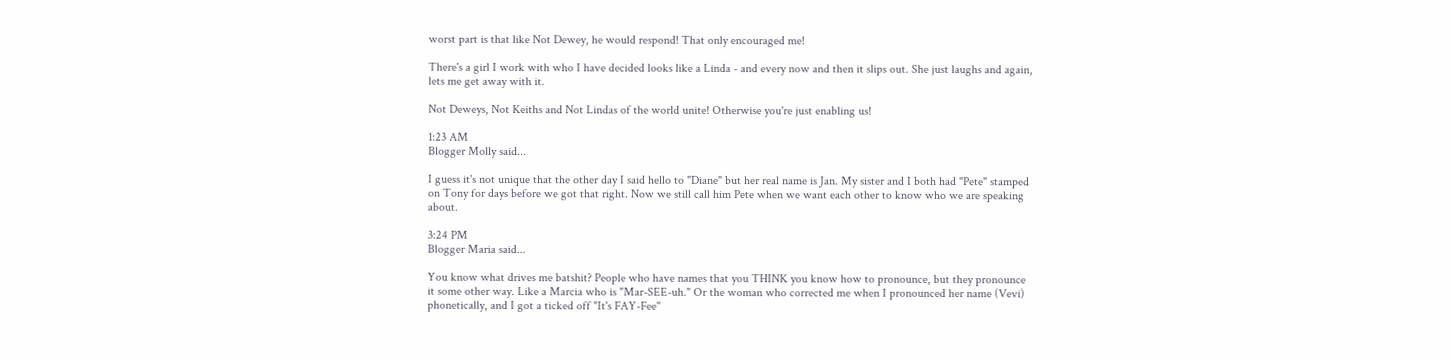worst part is that like Not Dewey, he would respond! That only encouraged me!

There's a girl I work with who I have decided looks like a Linda - and every now and then it slips out. She just laughs and again, lets me get away with it.

Not Deweys, Not Keiths and Not Lindas of the world unite! Otherwise you're just enabling us!

1:23 AM
Blogger Molly said...

I guess it's not unique that the other day I said hello to "Diane" but her real name is Jan. My sister and I both had "Pete" stamped on Tony for days before we got that right. Now we still call him Pete when we want each other to know who we are speaking about.

3:24 PM
Blogger Maria said...

You know what drives me batshit? People who have names that you THINK you know how to pronounce, but they pronounce it some other way. Like a Marcia who is "Mar-SEE-uh." Or the woman who corrected me when I pronounced her name (Vevi) phonetically, and I got a ticked off "It's FAY-Fee"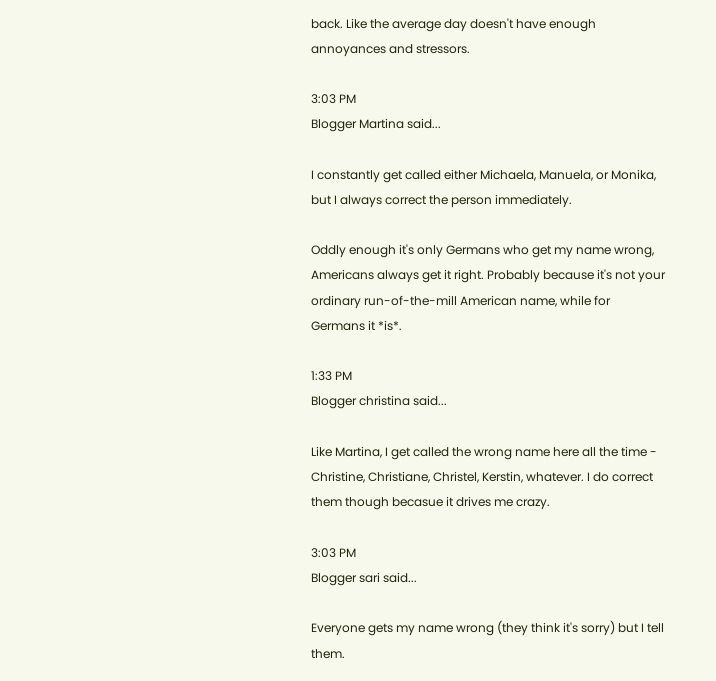back. Like the average day doesn't have enough annoyances and stressors.

3:03 PM
Blogger Martina said...

I constantly get called either Michaela, Manuela, or Monika, but I always correct the person immediately.

Oddly enough it's only Germans who get my name wrong, Americans always get it right. Probably because it's not your ordinary run-of-the-mill American name, while for Germans it *is*.

1:33 PM
Blogger christina said...

Like Martina, I get called the wrong name here all the time - Christine, Christiane, Christel, Kerstin, whatever. I do correct them though becasue it drives me crazy.

3:03 PM
Blogger sari said...

Everyone gets my name wrong (they think it's sorry) but I tell them.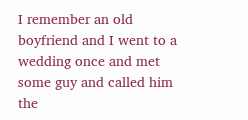I remember an old boyfriend and I went to a wedding once and met some guy and called him the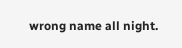wrong name all night.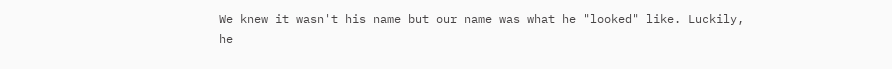We knew it wasn't his name but our name was what he "looked" like. Luckily, he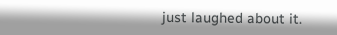just laughed about it.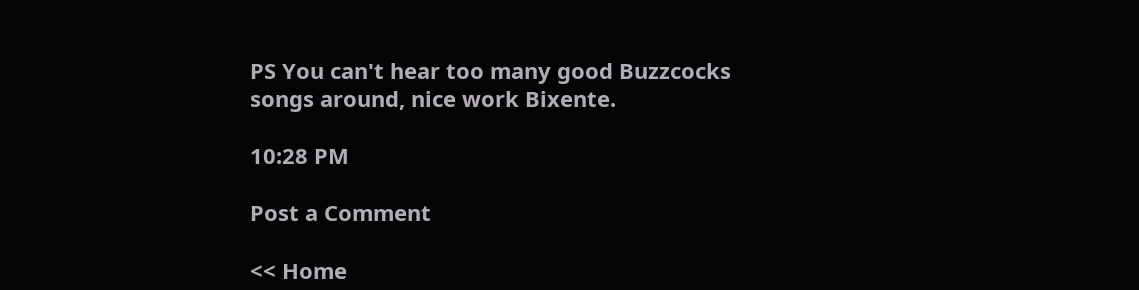PS You can't hear too many good Buzzcocks songs around, nice work Bixente.

10:28 PM

Post a Comment

<< Home